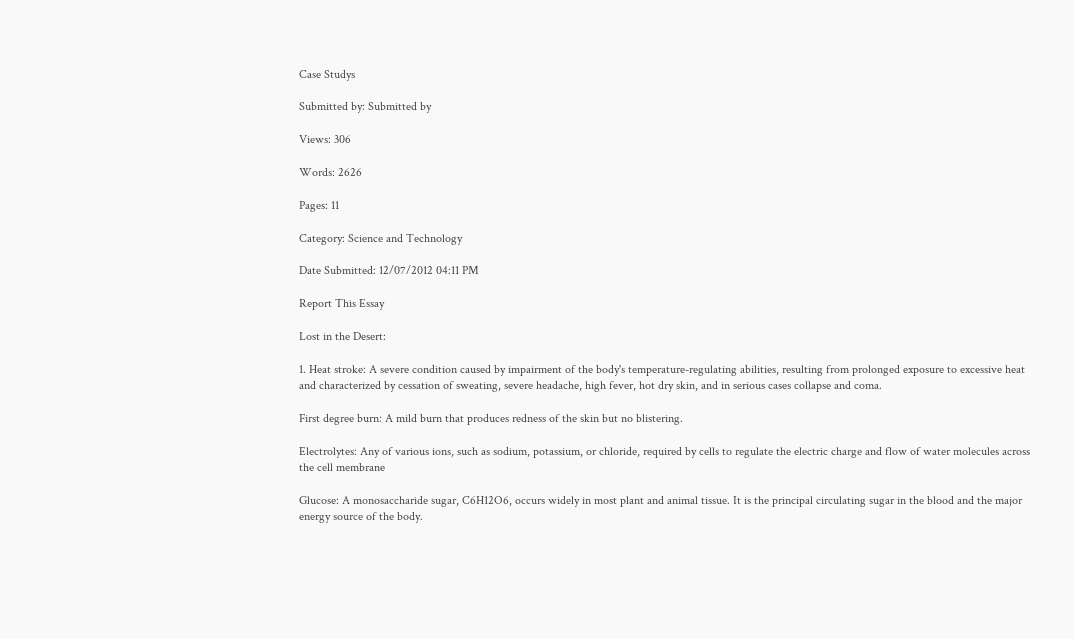Case Studys

Submitted by: Submitted by

Views: 306

Words: 2626

Pages: 11

Category: Science and Technology

Date Submitted: 12/07/2012 04:11 PM

Report This Essay

Lost in the Desert:

1. Heat stroke: A severe condition caused by impairment of the body's temperature-regulating abilities, resulting from prolonged exposure to excessive heat and characterized by cessation of sweating, severe headache, high fever, hot dry skin, and in serious cases collapse and coma.

First degree burn: A mild burn that produces redness of the skin but no blistering.

Electrolytes: Any of various ions, such as sodium, potassium, or chloride, required by cells to regulate the electric charge and flow of water molecules across the cell membrane

Glucose: A monosaccharide sugar, C6H12O6, occurs widely in most plant and animal tissue. It is the principal circulating sugar in the blood and the major energy source of the body.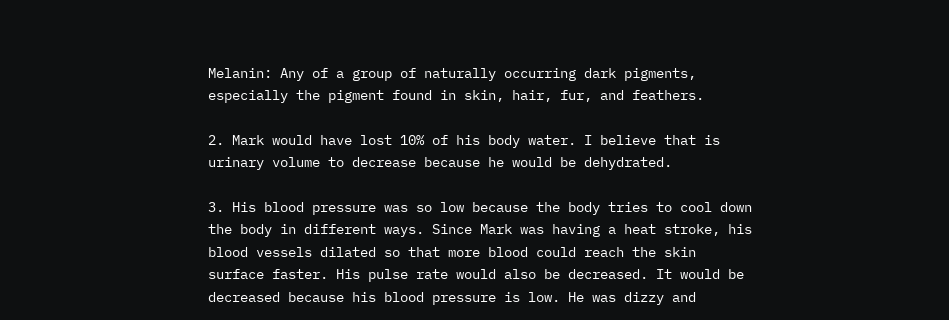Melanin: Any of a group of naturally occurring dark pigments, especially the pigment found in skin, hair, fur, and feathers.

2. Mark would have lost 10% of his body water. I believe that is urinary volume to decrease because he would be dehydrated.

3. His blood pressure was so low because the body tries to cool down the body in different ways. Since Mark was having a heat stroke, his blood vessels dilated so that more blood could reach the skin surface faster. His pulse rate would also be decreased. It would be decreased because his blood pressure is low. He was dizzy and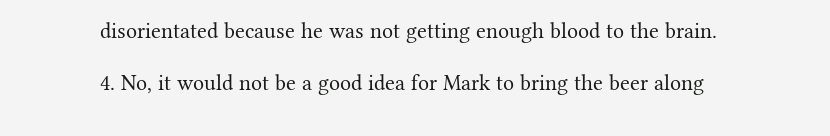disorientated because he was not getting enough blood to the brain.

4. No, it would not be a good idea for Mark to bring the beer along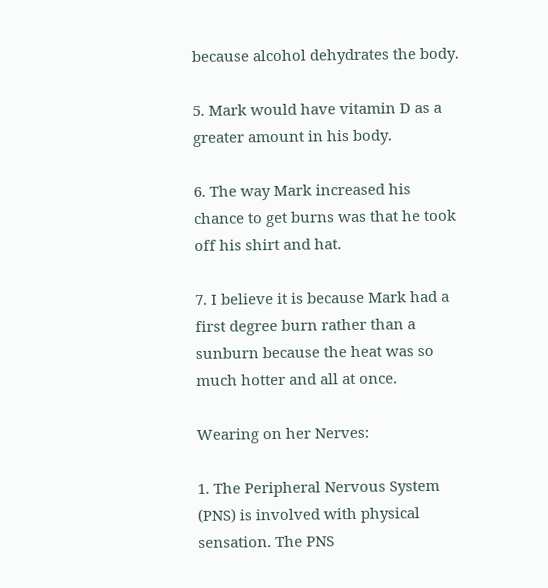because alcohol dehydrates the body.

5. Mark would have vitamin D as a greater amount in his body.

6. The way Mark increased his chance to get burns was that he took off his shirt and hat.

7. I believe it is because Mark had a first degree burn rather than a sunburn because the heat was so much hotter and all at once.

Wearing on her Nerves:

1. The Peripheral Nervous System (PNS) is involved with physical sensation. The PNS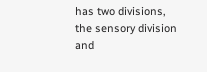has two divisions, the sensory division and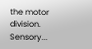the motor division. Sensory...